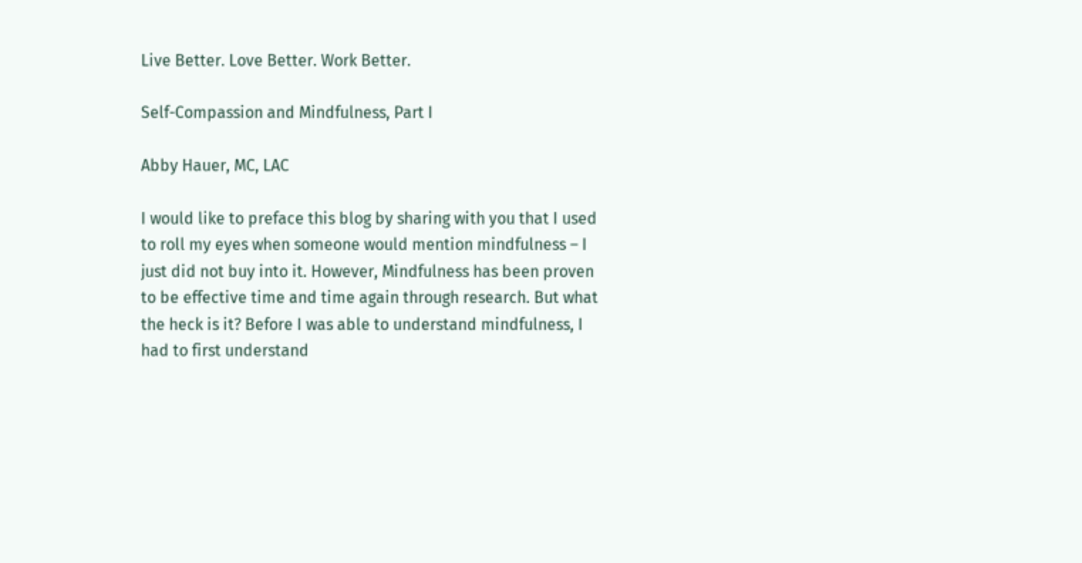Live Better. Love Better. Work Better.

Self-Compassion and Mindfulness, Part I

Abby Hauer, MC, LAC

I would like to preface this blog by sharing with you that I used to roll my eyes when someone would mention mindfulness – I just did not buy into it. However, Mindfulness has been proven to be effective time and time again through research. But what the heck is it? Before I was able to understand mindfulness, I had to first understand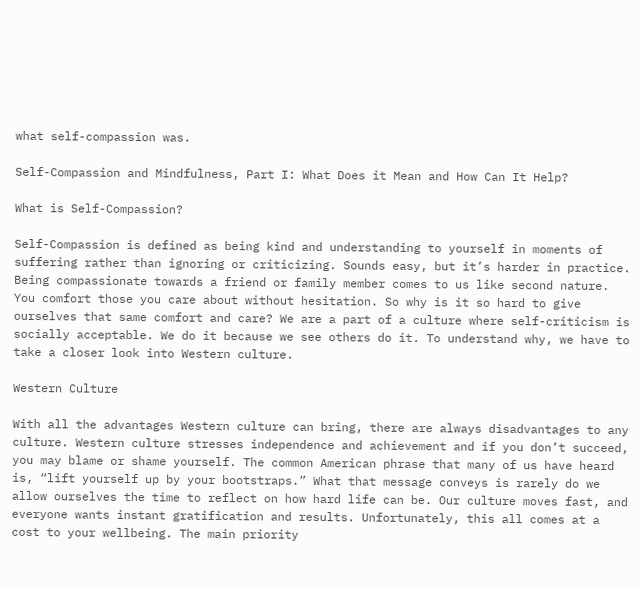what self-compassion was.

Self-Compassion and Mindfulness, Part I: What Does it Mean and How Can It Help?

What is Self-Compassion?

Self-Compassion is defined as being kind and understanding to yourself in moments of suffering rather than ignoring or criticizing. Sounds easy, but it’s harder in practice. Being compassionate towards a friend or family member comes to us like second nature. You comfort those you care about without hesitation. So why is it so hard to give ourselves that same comfort and care? We are a part of a culture where self-criticism is socially acceptable. We do it because we see others do it. To understand why, we have to take a closer look into Western culture.

Western Culture

With all the advantages Western culture can bring, there are always disadvantages to any culture. Western culture stresses independence and achievement and if you don’t succeed, you may blame or shame yourself. The common American phrase that many of us have heard is, “lift yourself up by your bootstraps.” What that message conveys is rarely do we allow ourselves the time to reflect on how hard life can be. Our culture moves fast, and everyone wants instant gratification and results. Unfortunately, this all comes at a cost to your wellbeing. The main priority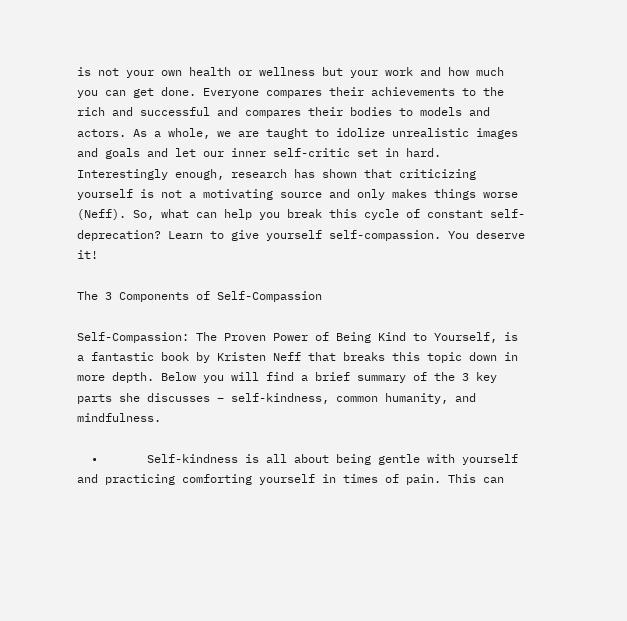is not your own health or wellness but your work and how much you can get done. Everyone compares their achievements to the rich and successful and compares their bodies to models and actors. As a whole, we are taught to idolize unrealistic images and goals and let our inner self-critic set in hard. Interestingly enough, research has shown that criticizing yourself is not a motivating source and only makes things worse (Neff). So, what can help you break this cycle of constant self-deprecation? Learn to give yourself self-compassion. You deserve it!

The 3 Components of Self-Compassion

Self-Compassion: The Proven Power of Being Kind to Yourself, is a fantastic book by Kristen Neff that breaks this topic down in more depth. Below you will find a brief summary of the 3 key parts she discusses – self-kindness, common humanity, and mindfulness.

  •       Self-kindness is all about being gentle with yourself and practicing comforting yourself in times of pain. This can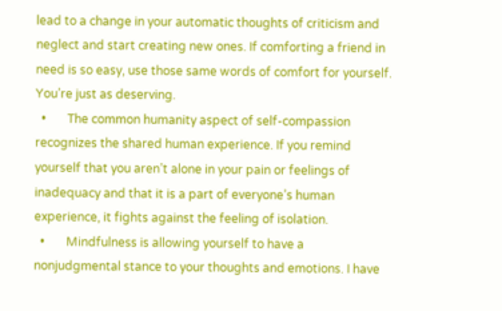lead to a change in your automatic thoughts of criticism and neglect and start creating new ones. If comforting a friend in need is so easy, use those same words of comfort for yourself. You’re just as deserving.
  •       The common humanity aspect of self-compassion recognizes the shared human experience. If you remind yourself that you aren’t alone in your pain or feelings of inadequacy and that it is a part of everyone’s human experience, it fights against the feeling of isolation.
  •       Mindfulness is allowing yourself to have a nonjudgmental stance to your thoughts and emotions. I have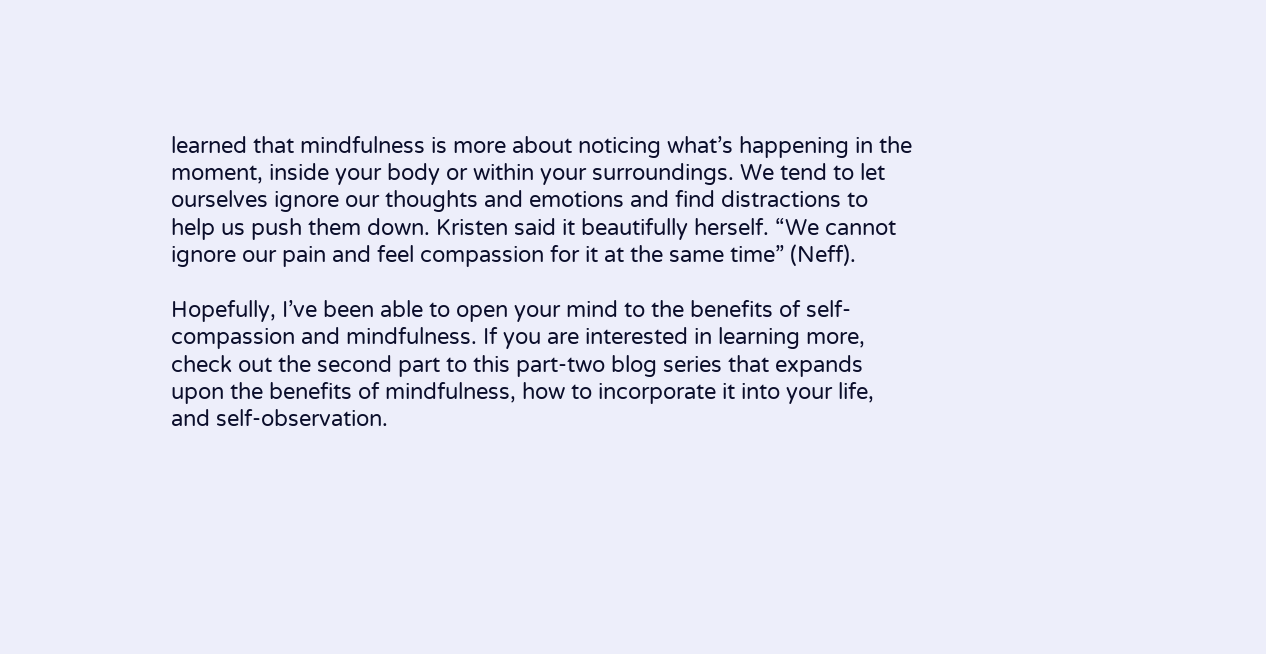learned that mindfulness is more about noticing what’s happening in the moment, inside your body or within your surroundings. We tend to let ourselves ignore our thoughts and emotions and find distractions to help us push them down. Kristen said it beautifully herself. “We cannot ignore our pain and feel compassion for it at the same time” (Neff).

Hopefully, I’ve been able to open your mind to the benefits of self-compassion and mindfulness. If you are interested in learning more, check out the second part to this part-two blog series that expands upon the benefits of mindfulness, how to incorporate it into your life, and self-observation.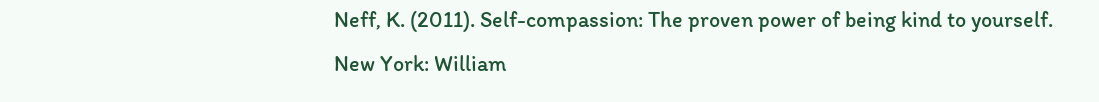Neff, K. (2011). Self-compassion: The proven power of being kind to yourself. New York: William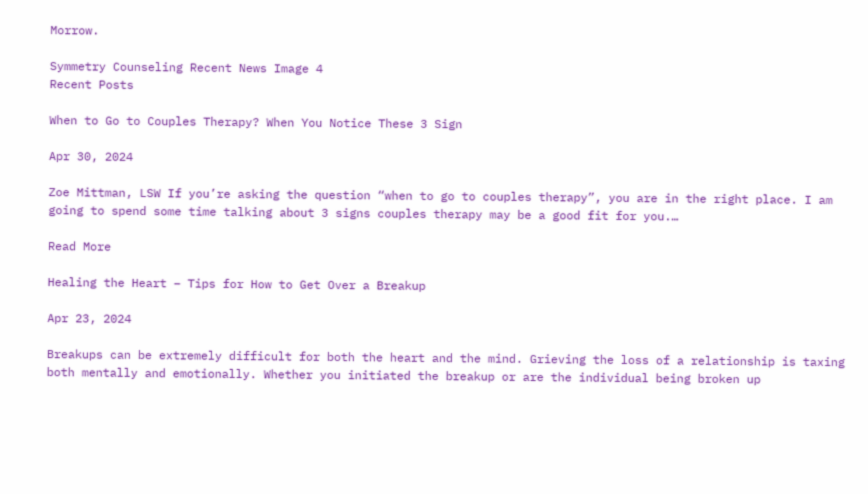Morrow.

Symmetry Counseling Recent News Image 4
Recent Posts

When to Go to Couples Therapy? When You Notice These 3 Sign

Apr 30, 2024

Zoe Mittman, LSW If you’re asking the question “when to go to couples therapy”, you are in the right place. I am going to spend some time talking about 3 signs couples therapy may be a good fit for you.…

Read More

Healing the Heart – Tips for How to Get Over a Breakup

Apr 23, 2024

Breakups can be extremely difficult for both the heart and the mind. Grieving the loss of a relationship is taxing both mentally and emotionally. Whether you initiated the breakup or are the individual being broken up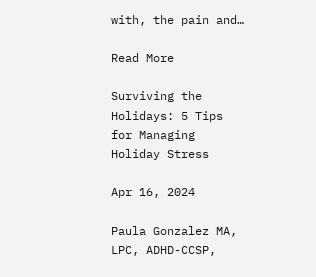with, the pain and…

Read More

Surviving the Holidays: 5 Tips for Managing Holiday Stress

Apr 16, 2024

Paula Gonzalez MA, LPC, ADHD-CCSP,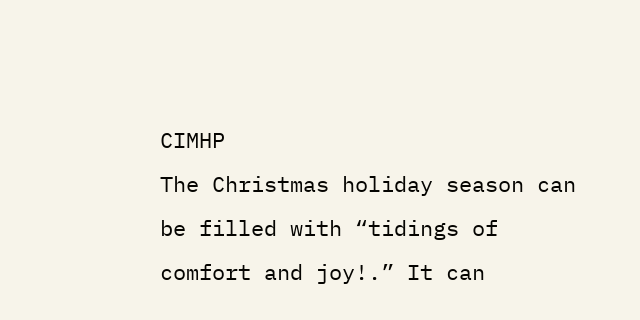CIMHP                                                                                         The Christmas holiday season can be filled with “tidings of comfort and joy!.” It can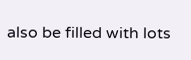also be filled with lots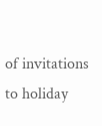of invitations to holiday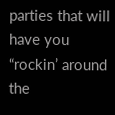parties that will have you “rockin’ around the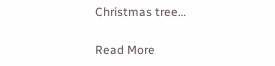Christmas tree…

Read More